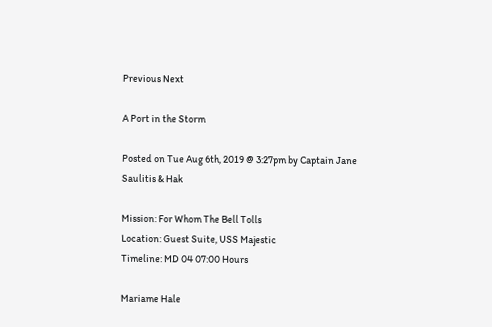Previous Next

A Port in the Storm

Posted on Tue Aug 6th, 2019 @ 3:27pm by Captain Jane Saulitis & Hak

Mission: For Whom The Bell Tolls
Location: Guest Suite, USS Majestic
Timeline: MD 04 07:00 Hours

Mariame Hale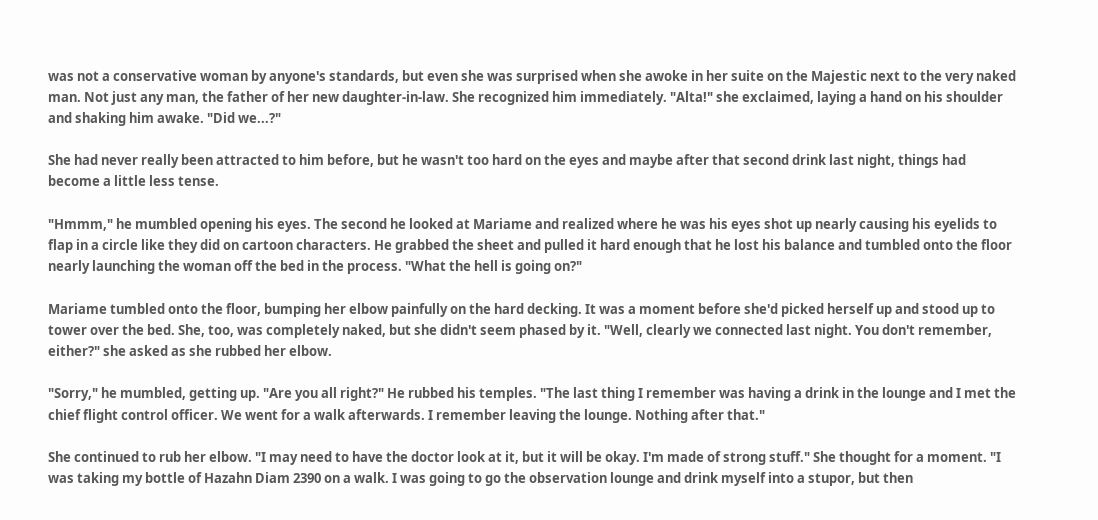was not a conservative woman by anyone's standards, but even she was surprised when she awoke in her suite on the Majestic next to the very naked man. Not just any man, the father of her new daughter-in-law. She recognized him immediately. "Alta!" she exclaimed, laying a hand on his shoulder and shaking him awake. "Did we...?"

She had never really been attracted to him before, but he wasn't too hard on the eyes and maybe after that second drink last night, things had become a little less tense.

"Hmmm," he mumbled opening his eyes. The second he looked at Mariame and realized where he was his eyes shot up nearly causing his eyelids to flap in a circle like they did on cartoon characters. He grabbed the sheet and pulled it hard enough that he lost his balance and tumbled onto the floor nearly launching the woman off the bed in the process. "What the hell is going on?"

Mariame tumbled onto the floor, bumping her elbow painfully on the hard decking. It was a moment before she'd picked herself up and stood up to tower over the bed. She, too, was completely naked, but she didn't seem phased by it. "Well, clearly we connected last night. You don't remember, either?" she asked as she rubbed her elbow.

"Sorry," he mumbled, getting up. "Are you all right?" He rubbed his temples. "The last thing I remember was having a drink in the lounge and I met the chief flight control officer. We went for a walk afterwards. I remember leaving the lounge. Nothing after that."

She continued to rub her elbow. "I may need to have the doctor look at it, but it will be okay. I'm made of strong stuff." She thought for a moment. "I was taking my bottle of Hazahn Diam 2390 on a walk. I was going to go the observation lounge and drink myself into a stupor, but then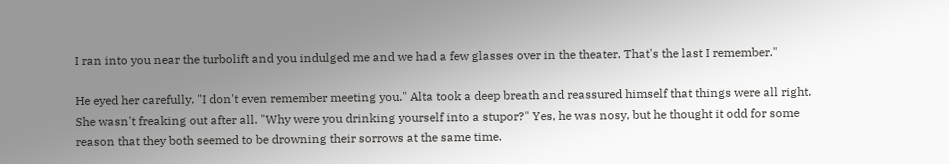I ran into you near the turbolift and you indulged me and we had a few glasses over in the theater. That's the last I remember."

He eyed her carefully. "I don't even remember meeting you." Alta took a deep breath and reassured himself that things were all right. She wasn't freaking out after all. "Why were you drinking yourself into a stupor?" Yes, he was nosy, but he thought it odd for some reason that they both seemed to be drowning their sorrows at the same time.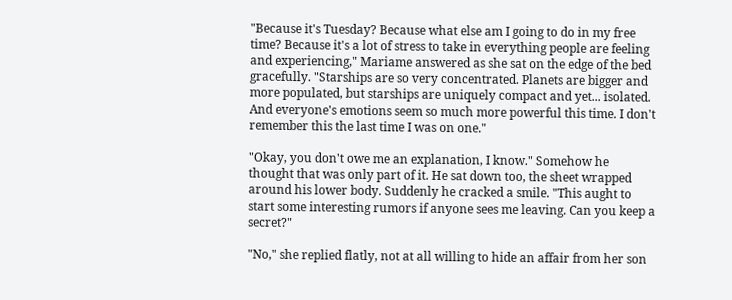"Because it's Tuesday? Because what else am I going to do in my free time? Because it's a lot of stress to take in everything people are feeling and experiencing," Mariame answered as she sat on the edge of the bed gracefully. "Starships are so very concentrated. Planets are bigger and more populated, but starships are uniquely compact and yet... isolated. And everyone's emotions seem so much more powerful this time. I don't remember this the last time I was on one."

"Okay, you don't owe me an explanation, I know." Somehow he thought that was only part of it. He sat down too, the sheet wrapped around his lower body. Suddenly he cracked a smile. "This aught to start some interesting rumors if anyone sees me leaving. Can you keep a secret?"

"No," she replied flatly, not at all willing to hide an affair from her son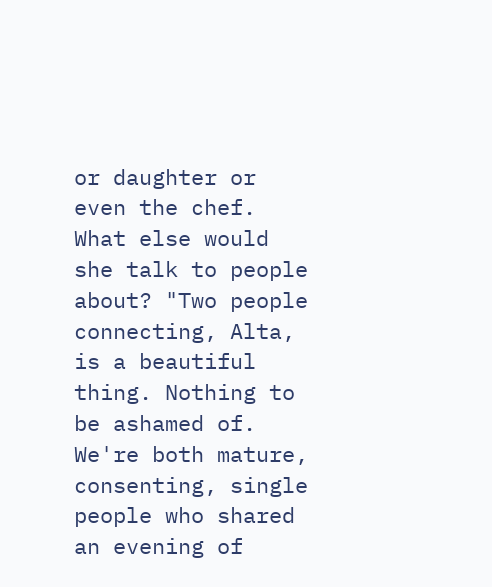or daughter or even the chef. What else would she talk to people about? "Two people connecting, Alta, is a beautiful thing. Nothing to be ashamed of. We're both mature, consenting, single people who shared an evening of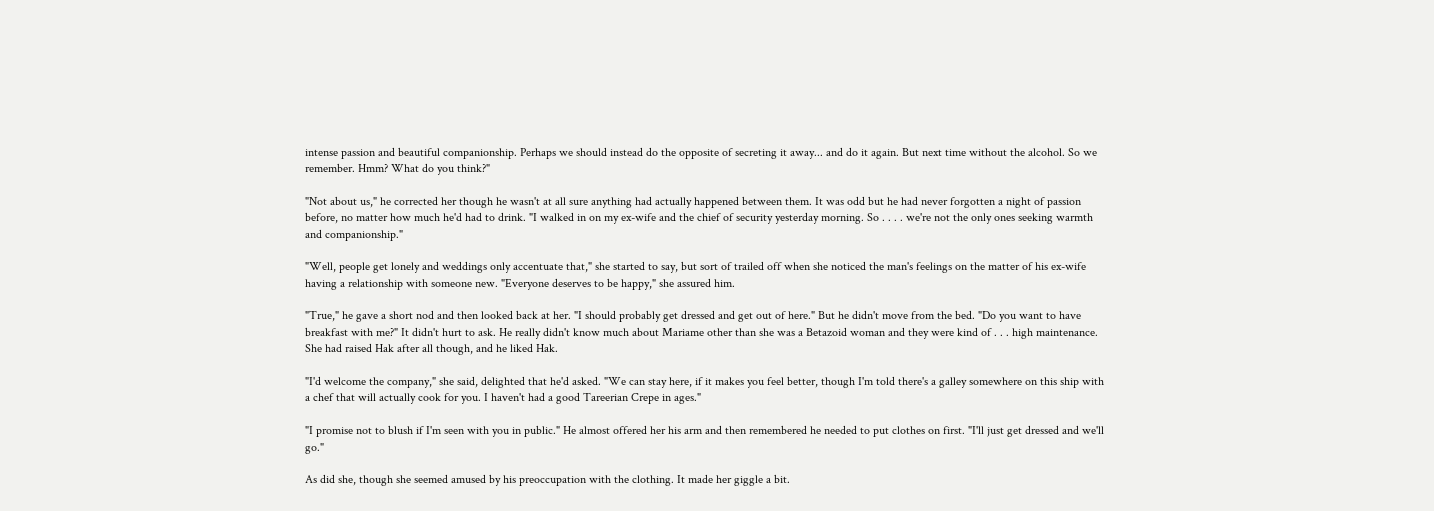intense passion and beautiful companionship. Perhaps we should instead do the opposite of secreting it away... and do it again. But next time without the alcohol. So we remember. Hmm? What do you think?"

"Not about us," he corrected her though he wasn't at all sure anything had actually happened between them. It was odd but he had never forgotten a night of passion before, no matter how much he'd had to drink. "I walked in on my ex-wife and the chief of security yesterday morning. So . . . . we're not the only ones seeking warmth and companionship."

"Well, people get lonely and weddings only accentuate that," she started to say, but sort of trailed off when she noticed the man's feelings on the matter of his ex-wife having a relationship with someone new. "Everyone deserves to be happy," she assured him.

"True," he gave a short nod and then looked back at her. "I should probably get dressed and get out of here." But he didn't move from the bed. "Do you want to have breakfast with me?" It didn't hurt to ask. He really didn't know much about Mariame other than she was a Betazoid woman and they were kind of . . . high maintenance. She had raised Hak after all though, and he liked Hak.

"I'd welcome the company," she said, delighted that he'd asked. "We can stay here, if it makes you feel better, though I'm told there's a galley somewhere on this ship with a chef that will actually cook for you. I haven't had a good Tareerian Crepe in ages."

"I promise not to blush if I'm seen with you in public." He almost offered her his arm and then remembered he needed to put clothes on first. "I'll just get dressed and we'll go."

As did she, though she seemed amused by his preoccupation with the clothing. It made her giggle a bit.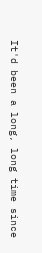It'd been a long, long time since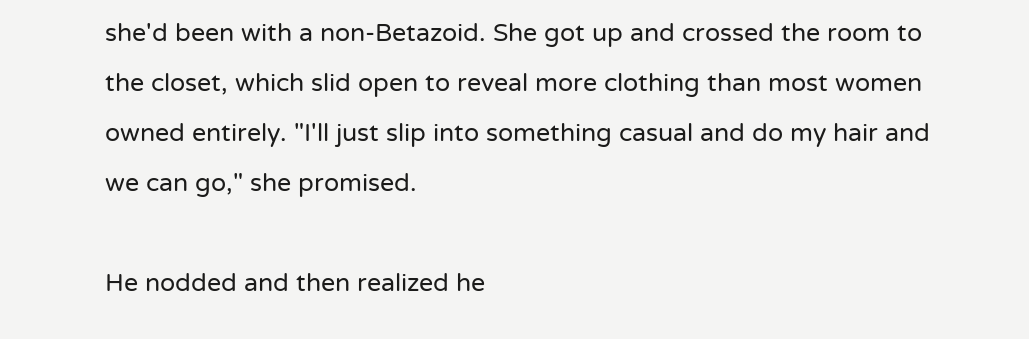she'd been with a non-Betazoid. She got up and crossed the room to the closet, which slid open to reveal more clothing than most women owned entirely. "I'll just slip into something casual and do my hair and we can go," she promised.

He nodded and then realized he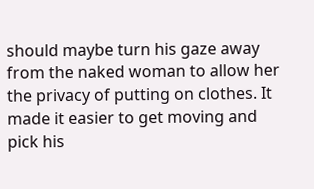should maybe turn his gaze away from the naked woman to allow her the privacy of putting on clothes. It made it easier to get moving and pick his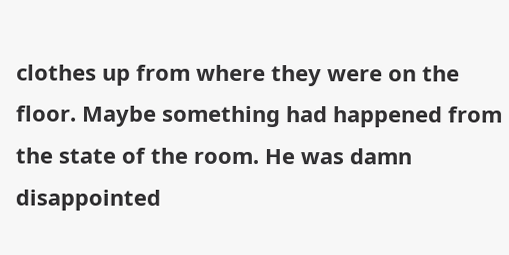clothes up from where they were on the floor. Maybe something had happened from the state of the room. He was damn disappointed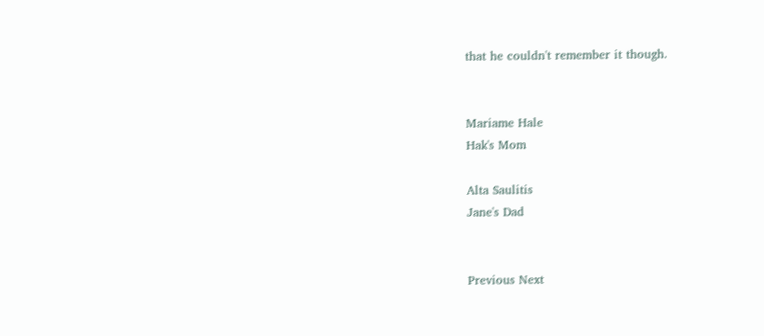that he couldn't remember it though.


Mariame Hale
Hak's Mom

Alta Saulitis
Jane's Dad


Previous Next